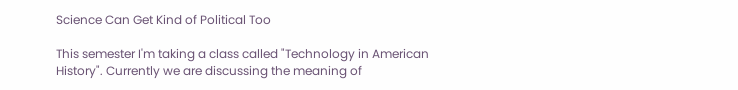Science Can Get Kind of Political Too

This semester I'm taking a class called "Technology in American History". Currently we are discussing the meaning of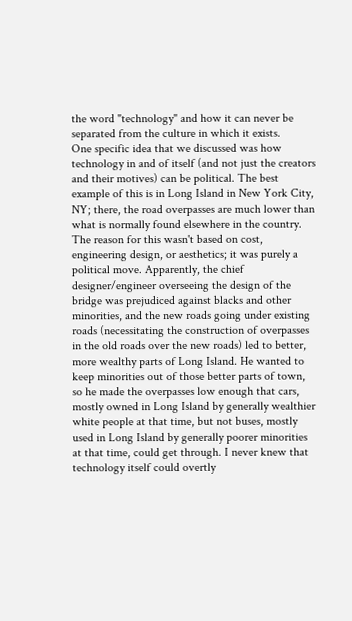the word "technology" and how it can never be separated from the culture in which it exists.
One specific idea that we discussed was how technology in and of itself (and not just the creators and their motives) can be political. The best example of this is in Long Island in New York City, NY; there, the road overpasses are much lower than what is normally found elsewhere in the country. The reason for this wasn't based on cost, engineering design, or aesthetics; it was purely a political move. Apparently, the chief designer/engineer overseeing the design of the bridge was prejudiced against blacks and other minorities, and the new roads going under existing roads (necessitating the construction of overpasses in the old roads over the new roads) led to better, more wealthy parts of Long Island. He wanted to keep minorities out of those better parts of town, so he made the overpasses low enough that cars, mostly owned in Long Island by generally wealthier white people at that time, but not buses, mostly used in Long Island by generally poorer minorities at that time, could get through. I never knew that technology itself could overtly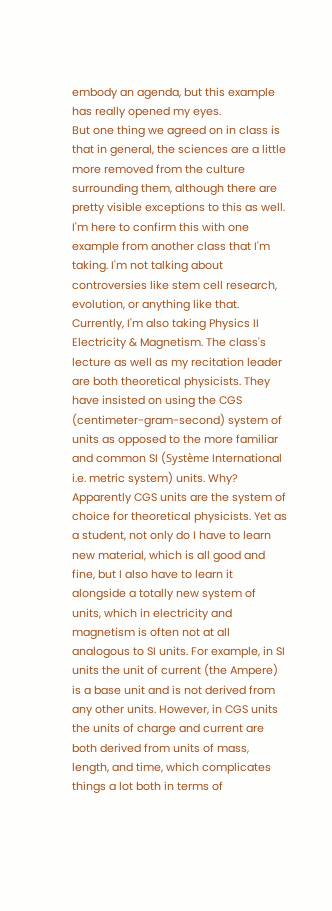embody an agenda, but this example has really opened my eyes.
But one thing we agreed on in class is that in general, the sciences are a little more removed from the culture surrounding them, although there are pretty visible exceptions to this as well. I'm here to confirm this with one example from another class that I'm taking. I'm not talking about controversies like stem cell research, evolution, or anything like that.
Currently, I'm also taking Physics II Electricity & Magnetism. The class's lecture as well as my recitation leader are both theoretical physicists. They have insisted on using the CGS (centimeter-gram-second) system of units as opposed to the more familiar and common SI (Système International i.e. metric system) units. Why? Apparently CGS units are the system of choice for theoretical physicists. Yet as a student, not only do I have to learn new material, which is all good and fine, but I also have to learn it alongside a totally new system of units, which in electricity and magnetism is often not at all analogous to SI units. For example, in SI units the unit of current (the Ampere) is a base unit and is not derived from any other units. However, in CGS units the units of charge and current are both derived from units of mass, length, and time, which complicates things a lot both in terms of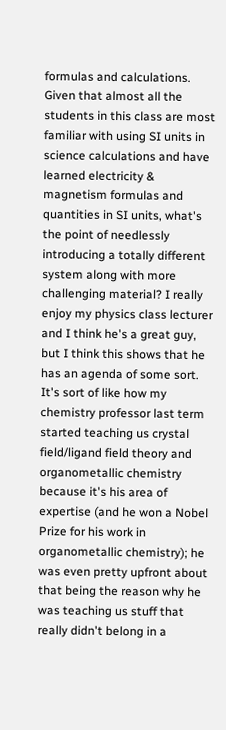formulas and calculations. Given that almost all the students in this class are most familiar with using SI units in science calculations and have learned electricity & magnetism formulas and quantities in SI units, what's the point of needlessly introducing a totally different system along with more challenging material? I really enjoy my physics class lecturer and I think he's a great guy, but I think this shows that he has an agenda of some sort. It's sort of like how my chemistry professor last term started teaching us crystal field/ligand field theory and organometallic chemistry because it's his area of expertise (and he won a Nobel Prize for his work in organometallic chemistry); he was even pretty upfront about that being the reason why he was teaching us stuff that really didn't belong in a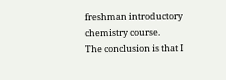freshman introductory chemistry course.
The conclusion is that I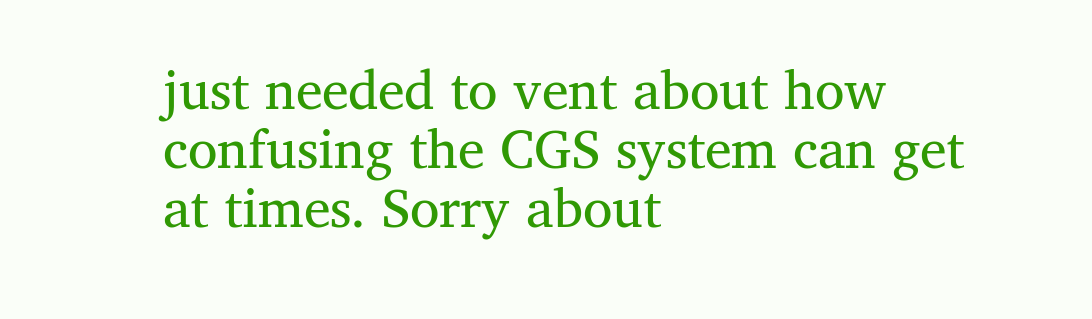just needed to vent about how confusing the CGS system can get at times. Sorry about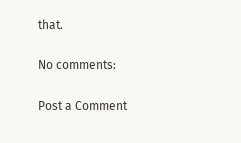that.

No comments:

Post a Comment